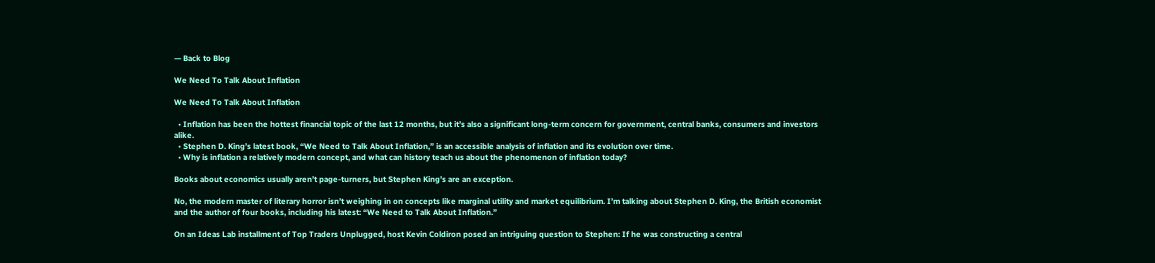— Back to Blog

We Need To Talk About Inflation

We Need To Talk About Inflation

  • Inflation has been the hottest financial topic of the last 12 months, but it’s also a significant long-term concern for government, central banks, consumers and investors alike.
  • Stephen D. King’s latest book, “We Need to Talk About Inflation,” is an accessible analysis of inflation and its evolution over time.
  • Why is inflation a relatively modern concept, and what can history teach us about the phenomenon of inflation today?

Books about economics usually aren’t page-turners, but Stephen King’s are an exception.

No, the modern master of literary horror isn’t weighing in on concepts like marginal utility and market equilibrium. I’m talking about Stephen D. King, the British economist and the author of four books, including his latest: “We Need to Talk About Inflation.”

On an Ideas Lab installment of Top Traders Unplugged, host Kevin Coldiron posed an intriguing question to Stephen: If he was constructing a central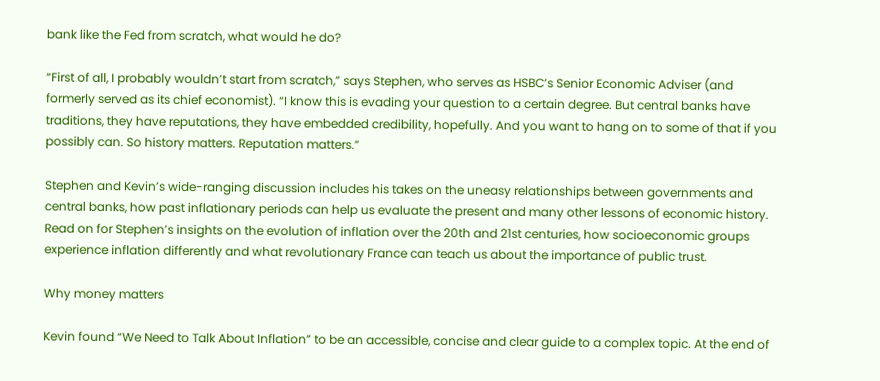bank like the Fed from scratch, what would he do?

“First of all, I probably wouldn’t start from scratch,” says Stephen, who serves as HSBC’s Senior Economic Adviser (and formerly served as its chief economist). “I know this is evading your question to a certain degree. But central banks have traditions, they have reputations, they have embedded credibility, hopefully. And you want to hang on to some of that if you possibly can. So history matters. Reputation matters.”

Stephen and Kevin’s wide-ranging discussion includes his takes on the uneasy relationships between governments and central banks, how past inflationary periods can help us evaluate the present and many other lessons of economic history. Read on for Stephen’s insights on the evolution of inflation over the 20th and 21st centuries, how socioeconomic groups experience inflation differently and what revolutionary France can teach us about the importance of public trust.

Why money matters

Kevin found “We Need to Talk About Inflation” to be an accessible, concise and clear guide to a complex topic. At the end of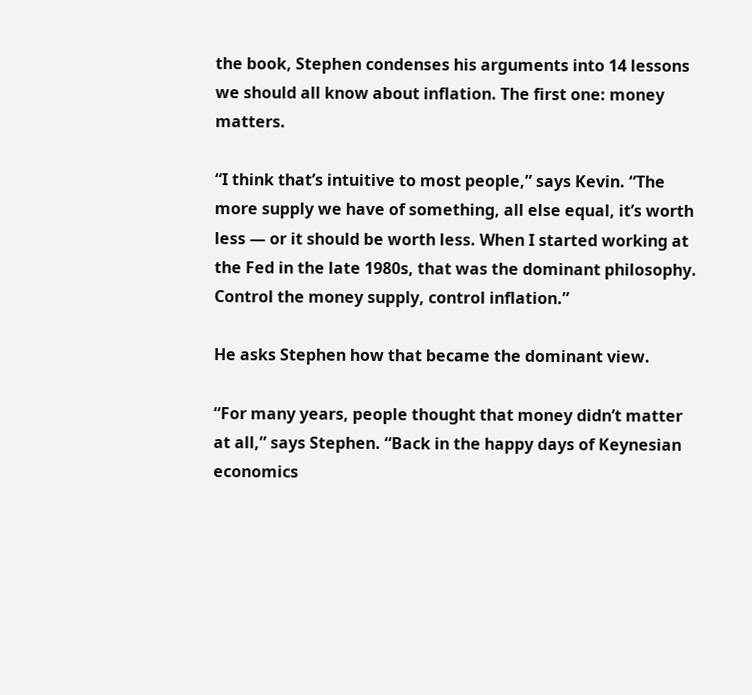the book, Stephen condenses his arguments into 14 lessons we should all know about inflation. The first one: money matters.

“I think that’s intuitive to most people,” says Kevin. “The more supply we have of something, all else equal, it’s worth less — or it should be worth less. When I started working at the Fed in the late 1980s, that was the dominant philosophy. Control the money supply, control inflation.”

He asks Stephen how that became the dominant view.

“For many years, people thought that money didn’t matter at all,” says Stephen. “Back in the happy days of Keynesian economics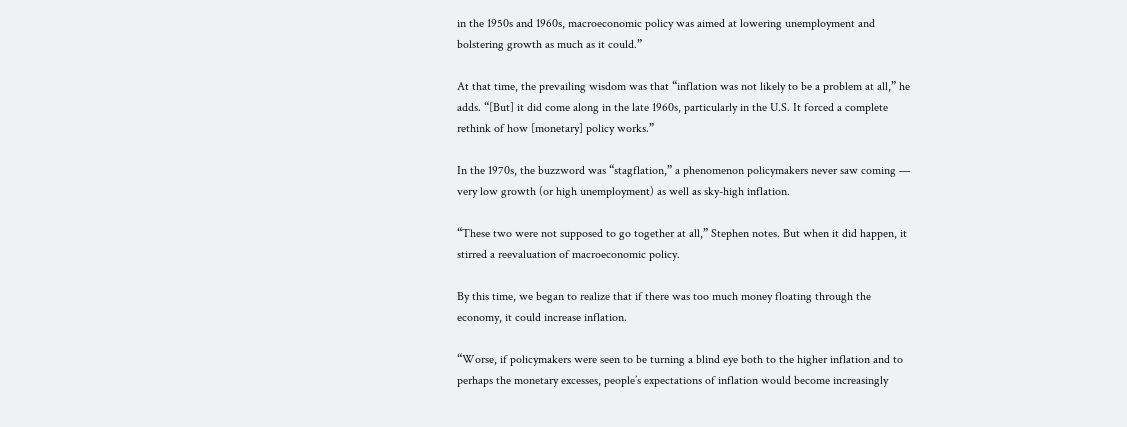in the 1950s and 1960s, macroeconomic policy was aimed at lowering unemployment and bolstering growth as much as it could.”

At that time, the prevailing wisdom was that “inflation was not likely to be a problem at all,” he adds. “[But] it did come along in the late 1960s, particularly in the U.S. It forced a complete rethink of how [monetary] policy works.”

In the 1970s, the buzzword was “stagflation,” a phenomenon policymakers never saw coming — very low growth (or high unemployment) as well as sky-high inflation.

“These two were not supposed to go together at all,” Stephen notes. But when it did happen, it stirred a reevaluation of macroeconomic policy.

By this time, we began to realize that if there was too much money floating through the economy, it could increase inflation.

“Worse, if policymakers were seen to be turning a blind eye both to the higher inflation and to perhaps the monetary excesses, people’s expectations of inflation would become increasingly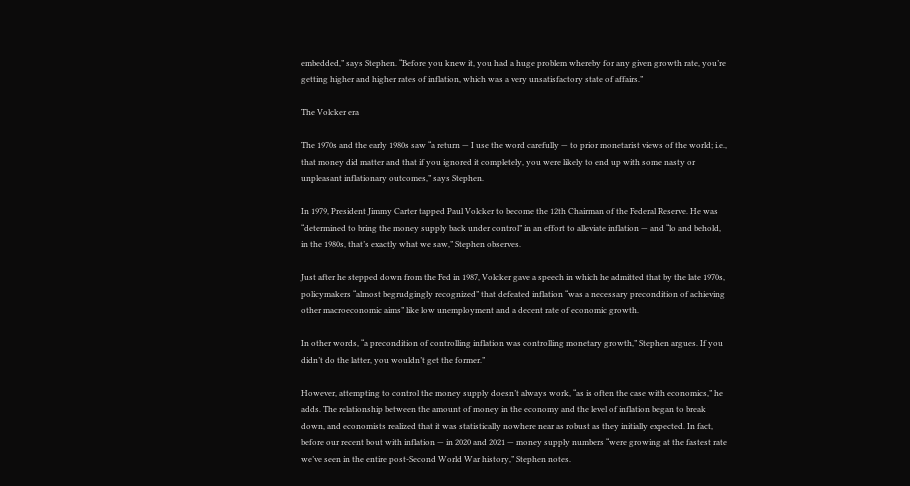embedded,” says Stephen. “Before you knew it, you had a huge problem whereby for any given growth rate, you’re getting higher and higher rates of inflation, which was a very unsatisfactory state of affairs.”

The Volcker era

The 1970s and the early 1980s saw “a return — I use the word carefully — to prior monetarist views of the world; i.e., that money did matter and that if you ignored it completely, you were likely to end up with some nasty or unpleasant inflationary outcomes,” says Stephen.

In 1979, President Jimmy Carter tapped Paul Volcker to become the 12th Chairman of the Federal Reserve. He was “determined to bring the money supply back under control” in an effort to alleviate inflation — and “lo and behold, in the 1980s, that’s exactly what we saw,” Stephen observes.

Just after he stepped down from the Fed in 1987, Volcker gave a speech in which he admitted that by the late 1970s, policymakers “almost begrudgingly recognized” that defeated inflation “was a necessary precondition of achieving other macroeconomic aims” like low unemployment and a decent rate of economic growth.

In other words, “a precondition of controlling inflation was controlling monetary growth,” Stephen argues. If you didn’t do the latter, you wouldn’t get the former.”

However, attempting to control the money supply doesn’t always work, “as is often the case with economics,” he adds. The relationship between the amount of money in the economy and the level of inflation began to break down, and economists realized that it was statistically nowhere near as robust as they initially expected. In fact, before our recent bout with inflation — in 2020 and 2021 — money supply numbers “were growing at the fastest rate we’ve seen in the entire post-Second World War history,” Stephen notes.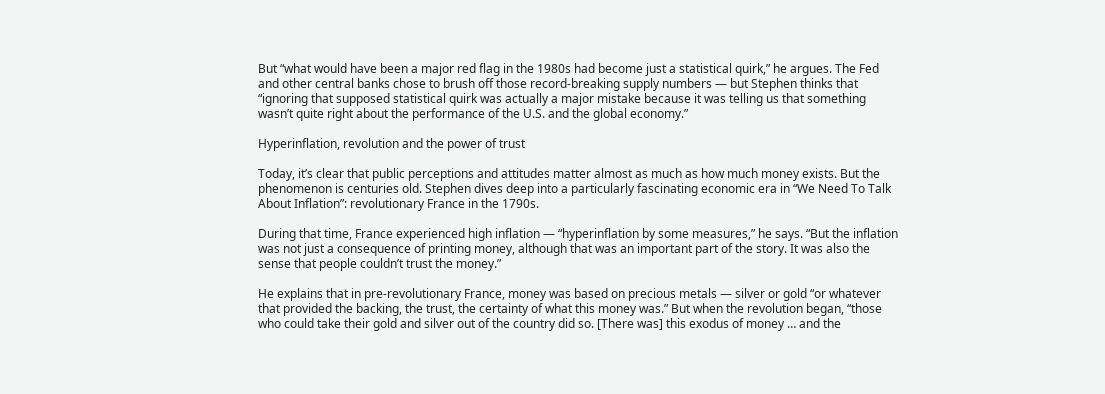But “what would have been a major red flag in the 1980s had become just a statistical quirk,” he argues. The Fed and other central banks chose to brush off those record-breaking supply numbers — but Stephen thinks that “ignoring that supposed statistical quirk was actually a major mistake because it was telling us that something wasn’t quite right about the performance of the U.S. and the global economy.”

Hyperinflation, revolution and the power of trust

Today, it’s clear that public perceptions and attitudes matter almost as much as how much money exists. But the phenomenon is centuries old. Stephen dives deep into a particularly fascinating economic era in “We Need To Talk About Inflation”: revolutionary France in the 1790s.

During that time, France experienced high inflation — “hyperinflation by some measures,” he says. “But the inflation was not just a consequence of printing money, although that was an important part of the story. It was also the sense that people couldn’t trust the money.”

He explains that in pre-revolutionary France, money was based on precious metals — silver or gold “or whatever that provided the backing, the trust, the certainty of what this money was.” But when the revolution began, “those who could take their gold and silver out of the country did so. [There was] this exodus of money … and the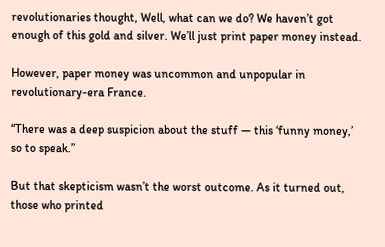revolutionaries thought, Well, what can we do? We haven’t got enough of this gold and silver. We’ll just print paper money instead.

However, paper money was uncommon and unpopular in revolutionary-era France.

“There was a deep suspicion about the stuff — this ‘funny money,’ so to speak.”

But that skepticism wasn’t the worst outcome. As it turned out, those who printed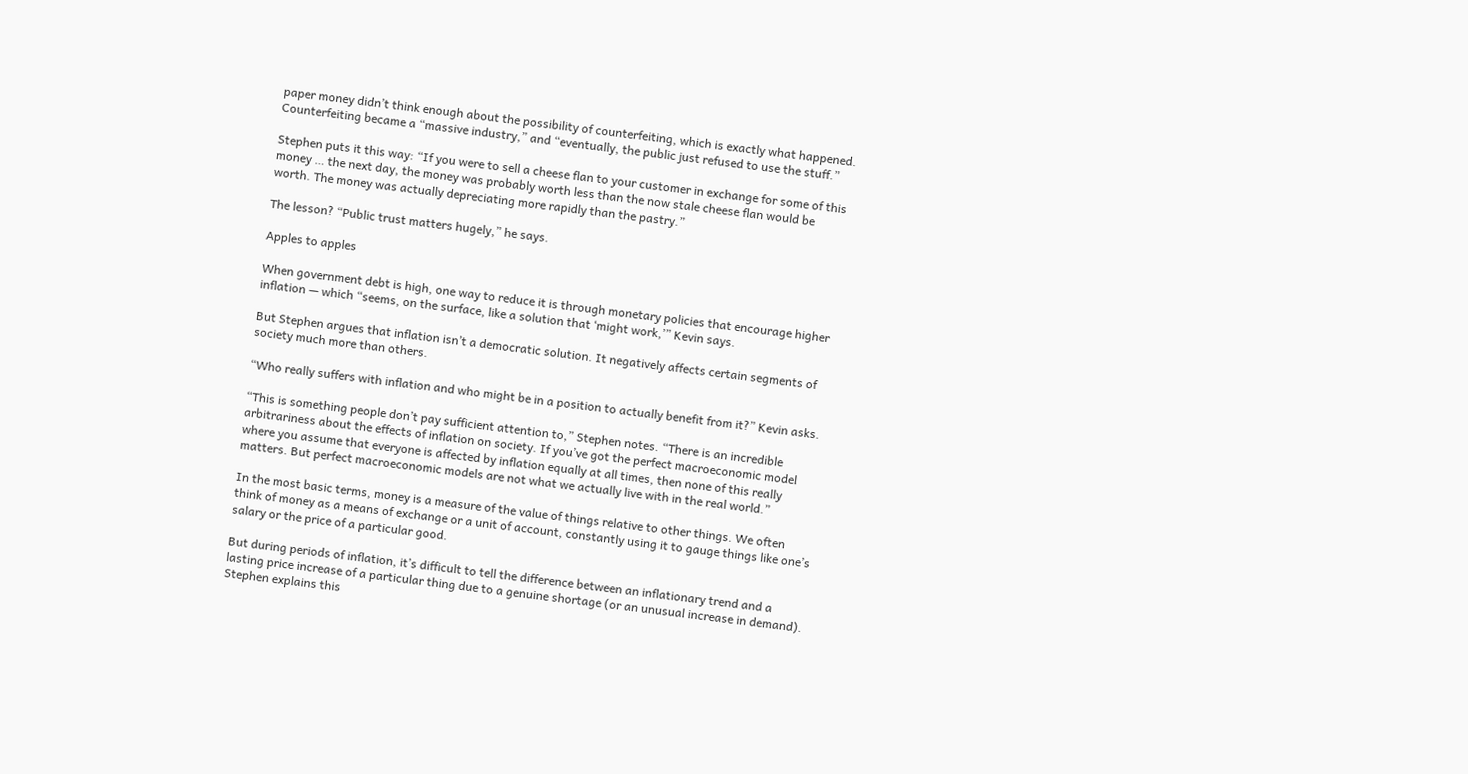paper money didn’t think enough about the possibility of counterfeiting, which is exactly what happened. Counterfeiting became a “massive industry,” and “eventually, the public just refused to use the stuff.”

Stephen puts it this way: “If you were to sell a cheese flan to your customer in exchange for some of this money … the next day, the money was probably worth less than the now stale cheese flan would be worth. The money was actually depreciating more rapidly than the pastry.”

The lesson? “Public trust matters hugely,” he says.

Apples to apples

When government debt is high, one way to reduce it is through monetary policies that encourage higher inflation — which “seems, on the surface, like a solution that ‘might work,’” Kevin says.

But Stephen argues that inflation isn’t a democratic solution. It negatively affects certain segments of society much more than others.

“Who really suffers with inflation and who might be in a position to actually benefit from it?” Kevin asks.

“This is something people don’t pay sufficient attention to,” Stephen notes. “There is an incredible arbitrariness about the effects of inflation on society. If you’ve got the perfect macroeconomic model where you assume that everyone is affected by inflation equally at all times, then none of this really matters. But perfect macroeconomic models are not what we actually live with in the real world.”

In the most basic terms, money is a measure of the value of things relative to other things. We often think of money as a means of exchange or a unit of account, constantly using it to gauge things like one’s salary or the price of a particular good.

But during periods of inflation, it’s difficult to tell the difference between an inflationary trend and a lasting price increase of a particular thing due to a genuine shortage (or an unusual increase in demand). Stephen explains this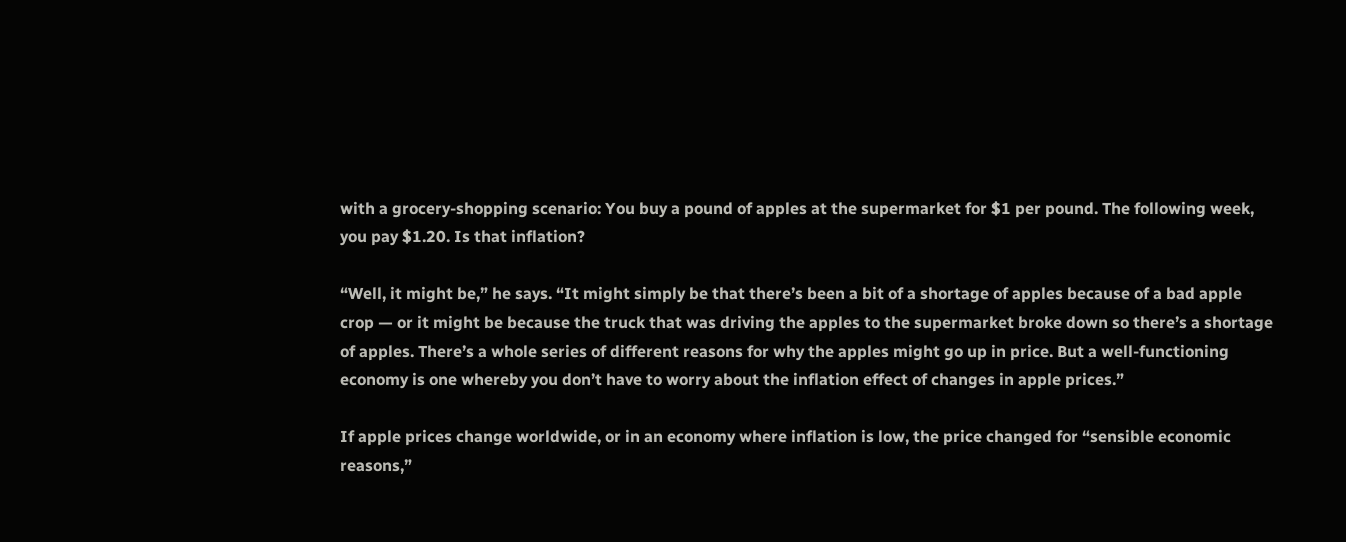with a grocery-shopping scenario: You buy a pound of apples at the supermarket for $1 per pound. The following week, you pay $1.20. Is that inflation?

“Well, it might be,” he says. “It might simply be that there’s been a bit of a shortage of apples because of a bad apple crop — or it might be because the truck that was driving the apples to the supermarket broke down so there’s a shortage of apples. There’s a whole series of different reasons for why the apples might go up in price. But a well-functioning economy is one whereby you don’t have to worry about the inflation effect of changes in apple prices.”

If apple prices change worldwide, or in an economy where inflation is low, the price changed for “sensible economic reasons,”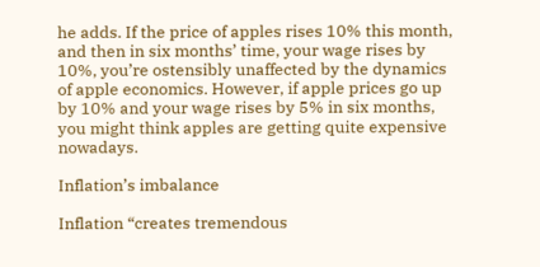he adds. If the price of apples rises 10% this month, and then in six months’ time, your wage rises by 10%, you’re ostensibly unaffected by the dynamics of apple economics. However, if apple prices go up by 10% and your wage rises by 5% in six months, you might think apples are getting quite expensive nowadays.

Inflation’s imbalance

Inflation “creates tremendous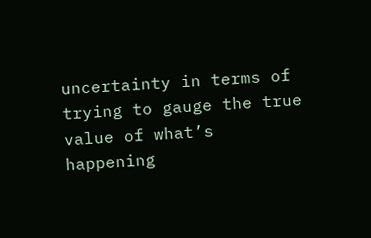uncertainty in terms of trying to gauge the true value of what’s happening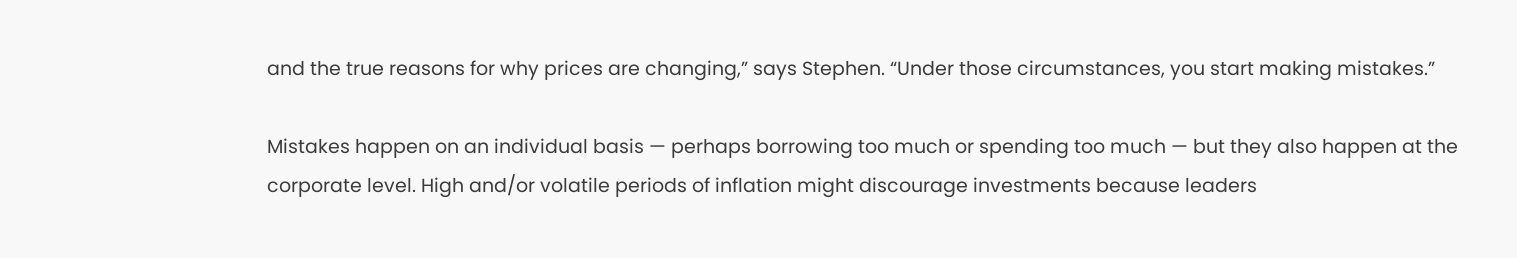and the true reasons for why prices are changing,” says Stephen. “Under those circumstances, you start making mistakes.”

Mistakes happen on an individual basis — perhaps borrowing too much or spending too much — but they also happen at the corporate level. High and/or volatile periods of inflation might discourage investments because leaders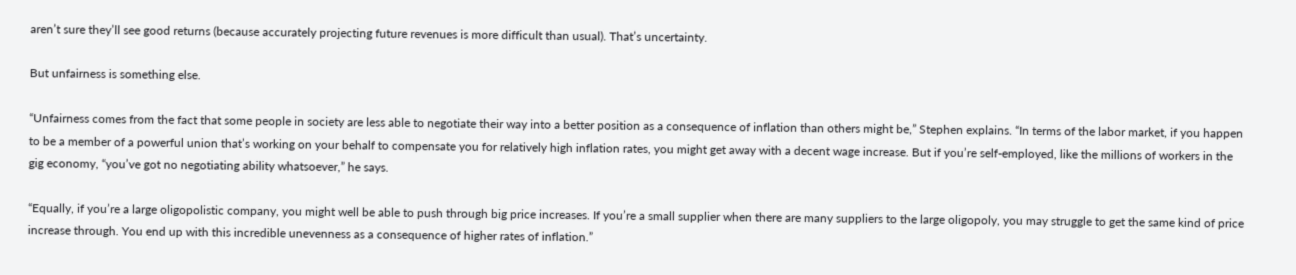aren’t sure they’ll see good returns (because accurately projecting future revenues is more difficult than usual). That’s uncertainty.

But unfairness is something else.

“Unfairness comes from the fact that some people in society are less able to negotiate their way into a better position as a consequence of inflation than others might be,” Stephen explains. “In terms of the labor market, if you happen to be a member of a powerful union that’s working on your behalf to compensate you for relatively high inflation rates, you might get away with a decent wage increase. But if you’re self-employed, like the millions of workers in the gig economy, “you’ve got no negotiating ability whatsoever,” he says.

“Equally, if you’re a large oligopolistic company, you might well be able to push through big price increases. If you’re a small supplier when there are many suppliers to the large oligopoly, you may struggle to get the same kind of price increase through. You end up with this incredible unevenness as a consequence of higher rates of inflation.”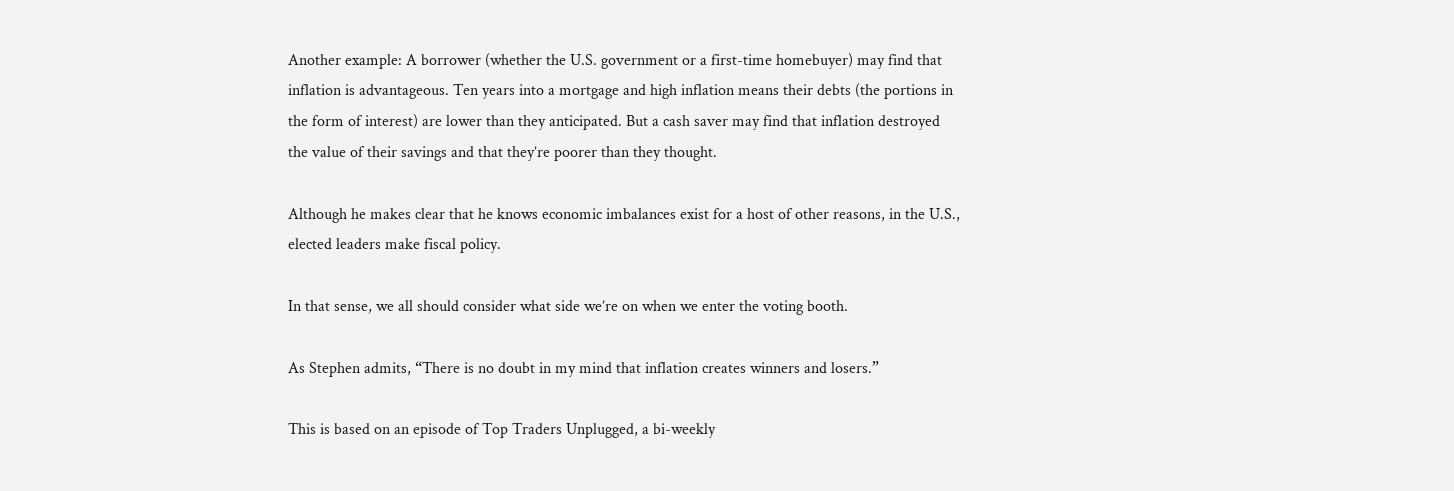Another example: A borrower (whether the U.S. government or a first-time homebuyer) may find that inflation is advantageous. Ten years into a mortgage and high inflation means their debts (the portions in the form of interest) are lower than they anticipated. But a cash saver may find that inflation destroyed the value of their savings and that they’re poorer than they thought.

Although he makes clear that he knows economic imbalances exist for a host of other reasons, in the U.S., elected leaders make fiscal policy.

In that sense, we all should consider what side we’re on when we enter the voting booth.

As Stephen admits, “There is no doubt in my mind that inflation creates winners and losers.”

This is based on an episode of Top Traders Unplugged, a bi-weekly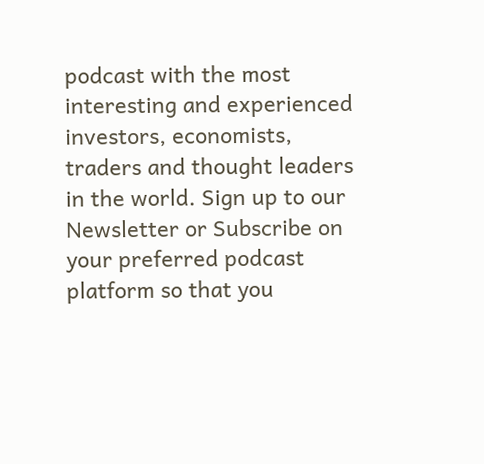podcast with the most interesting and experienced investors, economists, traders and thought leaders in the world. Sign up to our Newsletter or Subscribe on your preferred podcast platform so that you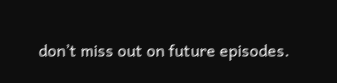don’t miss out on future episodes.